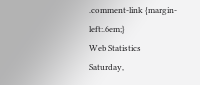.comment-link {margin-left:.6em;}
Web Statistics
Saturday,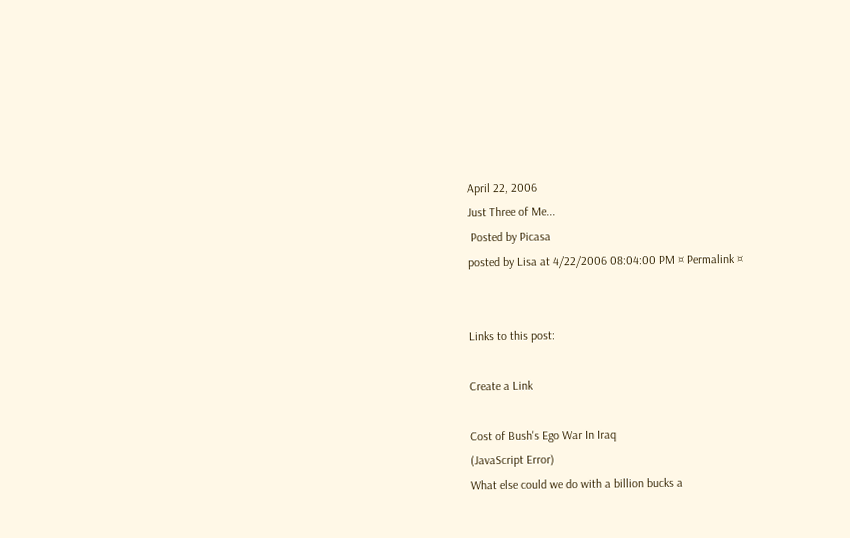April 22, 2006
Just Three of Me...
 Posted by Picasa
posted by Lisa at 4/22/2006 08:04:00 PM ¤ Permalink ¤


Links to this post:

Create a Link

Cost of Bush's Ego War In Iraq
(JavaScript Error)
What else could we do with a billion bucks a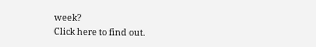week?
Click here to find out.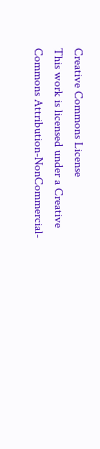Creative Commons License
This work is licensed under a Creative Commons Attribution-NonCommercial-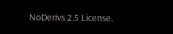NoDerivs 2.5 License.